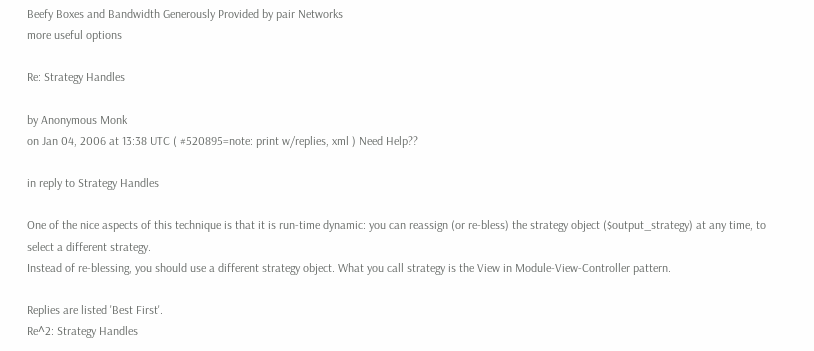Beefy Boxes and Bandwidth Generously Provided by pair Networks
more useful options

Re: Strategy Handles

by Anonymous Monk
on Jan 04, 2006 at 13:38 UTC ( #520895=note: print w/replies, xml ) Need Help??

in reply to Strategy Handles

One of the nice aspects of this technique is that it is run-time dynamic: you can reassign (or re-bless) the strategy object ($output_strategy) at any time, to select a different strategy.
Instead of re-blessing, you should use a different strategy object. What you call strategy is the View in Module-View-Controller pattern.

Replies are listed 'Best First'.
Re^2: Strategy Handles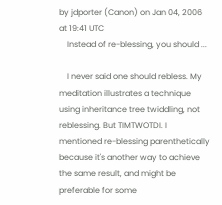by jdporter (Canon) on Jan 04, 2006 at 19:41 UTC
    Instead of re-blessing, you should ...

    I never said one should rebless. My meditation illustrates a technique using inheritance tree twiddling, not reblessing. But TIMTWOTDI. I mentioned re-blessing parenthetically because it's another way to achieve the same result, and might be preferable for some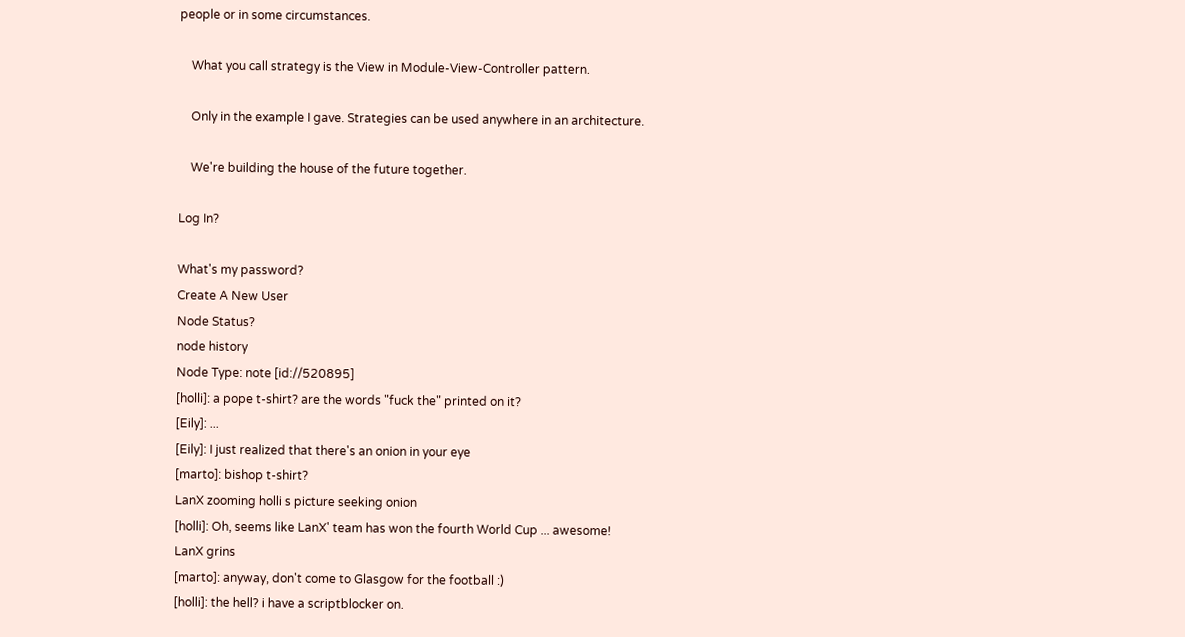people or in some circumstances.

    What you call strategy is the View in Module-View-Controller pattern.

    Only in the example I gave. Strategies can be used anywhere in an architecture.

    We're building the house of the future together.

Log In?

What's my password?
Create A New User
Node Status?
node history
Node Type: note [id://520895]
[holli]: a pope t-shirt? are the words "fuck the" printed on it?
[Eily]: ...
[Eily]: I just realized that there's an onion in your eye
[marto]: bishop t-shirt?
LanX zooming holli s picture seeking onion
[holli]: Oh, seems like LanX' team has won the fourth World Cup ... awesome!
LanX grins
[marto]: anyway, don't come to Glasgow for the football :)
[holli]: the hell? i have a scriptblocker on.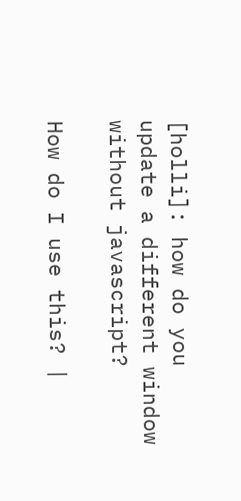[holli]: how do you update a different window without javascript?

How do I use this? |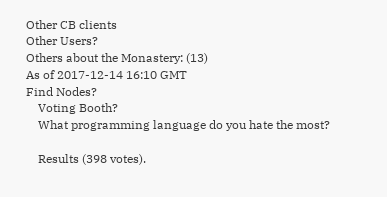Other CB clients
Other Users?
Others about the Monastery: (13)
As of 2017-12-14 16:10 GMT
Find Nodes?
    Voting Booth?
    What programming language do you hate the most?

    Results (398 votes).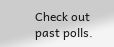Check out past polls.